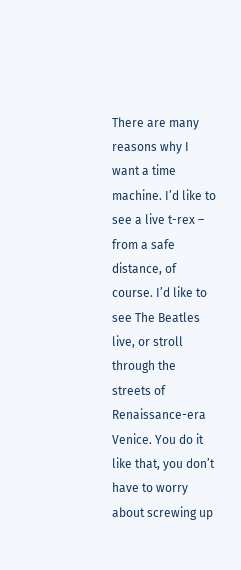There are many reasons why I want a time machine. I’d like to see a live t-rex – from a safe distance, of course. I’d like to see The Beatles live, or stroll through the streets of Renaissance-era Venice. You do it like that, you don’t have to worry about screwing up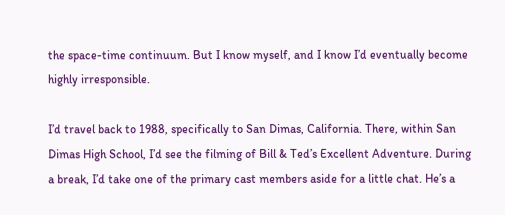the space-time continuum. But I know myself, and I know I’d eventually become highly irresponsible.

I’d travel back to 1988, specifically to San Dimas, California. There, within San Dimas High School, I’d see the filming of Bill & Ted’s Excellent Adventure. During a break, I’d take one of the primary cast members aside for a little chat. He’s a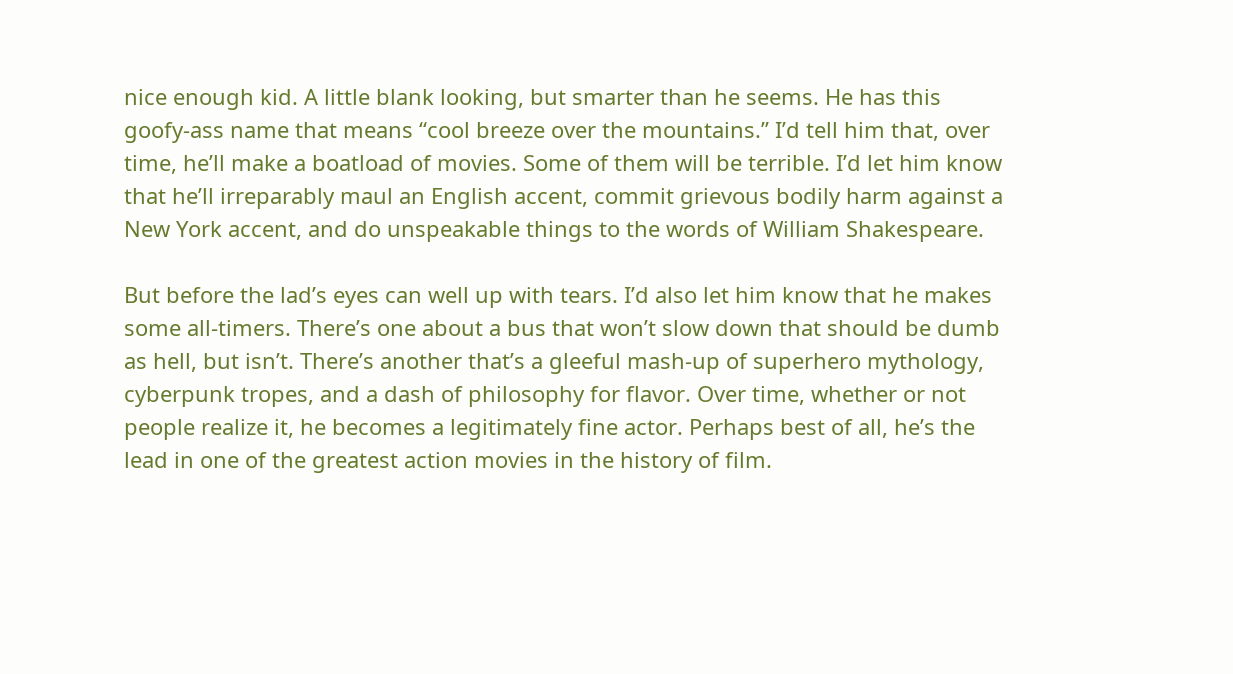nice enough kid. A little blank looking, but smarter than he seems. He has this goofy-ass name that means “cool breeze over the mountains.” I’d tell him that, over time, he’ll make a boatload of movies. Some of them will be terrible. I’d let him know that he’ll irreparably maul an English accent, commit grievous bodily harm against a New York accent, and do unspeakable things to the words of William Shakespeare.

But before the lad’s eyes can well up with tears. I’d also let him know that he makes some all-timers. There’s one about a bus that won’t slow down that should be dumb as hell, but isn’t. There’s another that’s a gleeful mash-up of superhero mythology, cyberpunk tropes, and a dash of philosophy for flavor. Over time, whether or not people realize it, he becomes a legitimately fine actor. Perhaps best of all, he’s the lead in one of the greatest action movies in the history of film.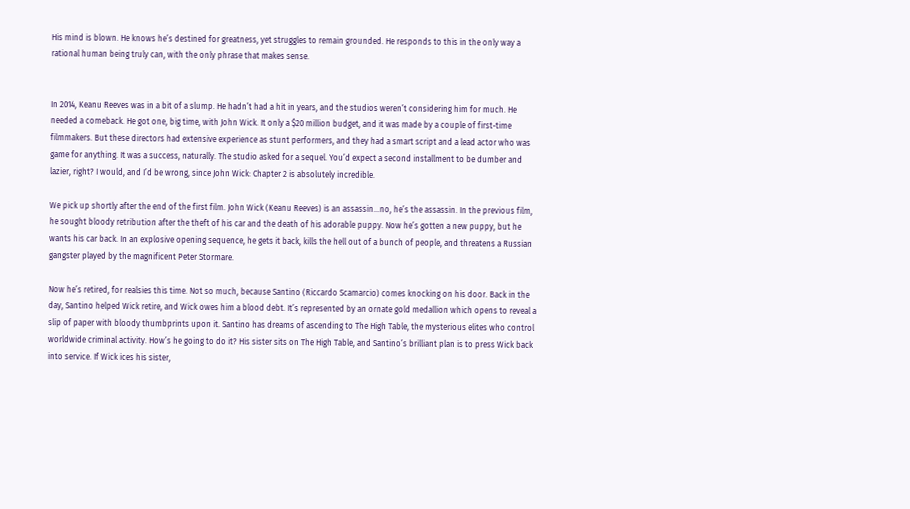His mind is blown. He knows he’s destined for greatness, yet struggles to remain grounded. He responds to this in the only way a rational human being truly can, with the only phrase that makes sense.


In 2014, Keanu Reeves was in a bit of a slump. He hadn’t had a hit in years, and the studios weren’t considering him for much. He needed a comeback. He got one, big time, with John Wick. It only a $20 million budget, and it was made by a couple of first-time filmmakers. But these directors had extensive experience as stunt performers, and they had a smart script and a lead actor who was game for anything. It was a success, naturally. The studio asked for a sequel. You’d expect a second installment to be dumber and lazier, right? I would, and I’d be wrong, since John Wick: Chapter 2 is absolutely incredible.

We pick up shortly after the end of the first film. John Wick (Keanu Reeves) is an assassin…no, he’s the assassin. In the previous film, he sought bloody retribution after the theft of his car and the death of his adorable puppy. Now he’s gotten a new puppy, but he wants his car back. In an explosive opening sequence, he gets it back, kills the hell out of a bunch of people, and threatens a Russian gangster played by the magnificent Peter Stormare.

Now he’s retired, for realsies this time. Not so much, because Santino (Riccardo Scamarcio) comes knocking on his door. Back in the day, Santino helped Wick retire, and Wick owes him a blood debt. It’s represented by an ornate gold medallion which opens to reveal a slip of paper with bloody thumbprints upon it. Santino has dreams of ascending to The High Table, the mysterious elites who control worldwide criminal activity. How’s he going to do it? His sister sits on The High Table, and Santino’s brilliant plan is to press Wick back into service. If Wick ices his sister,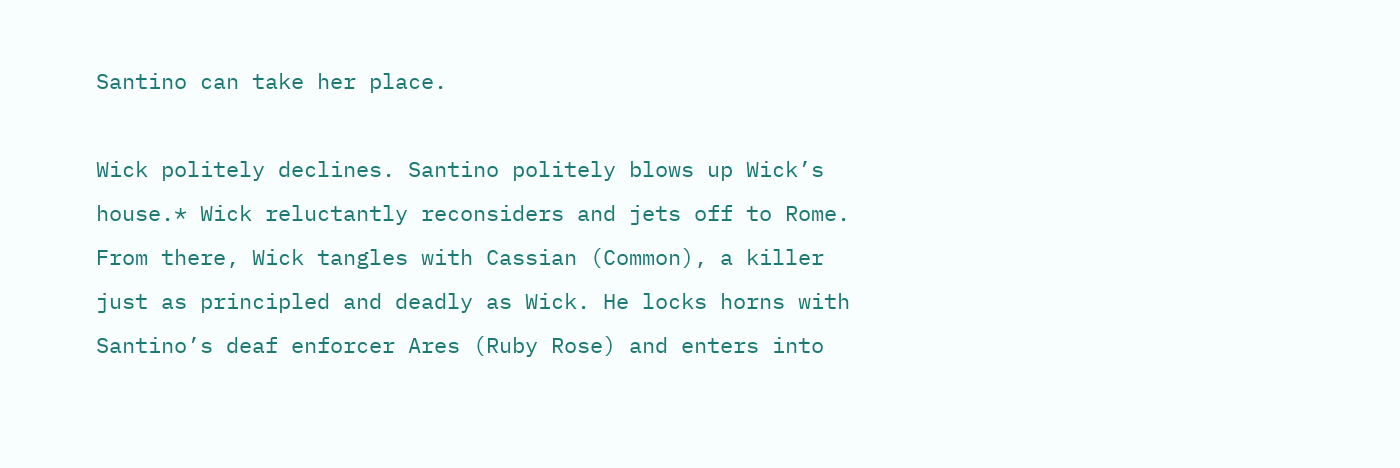Santino can take her place.

Wick politely declines. Santino politely blows up Wick’s house.* Wick reluctantly reconsiders and jets off to Rome. From there, Wick tangles with Cassian (Common), a killer just as principled and deadly as Wick. He locks horns with Santino’s deaf enforcer Ares (Ruby Rose) and enters into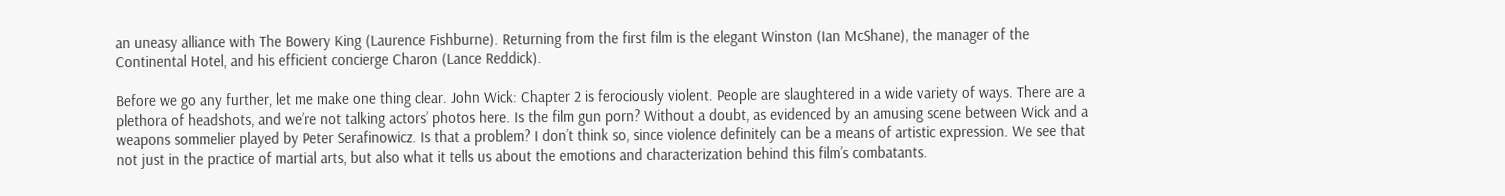an uneasy alliance with The Bowery King (Laurence Fishburne). Returning from the first film is the elegant Winston (Ian McShane), the manager of the Continental Hotel, and his efficient concierge Charon (Lance Reddick).

Before we go any further, let me make one thing clear. John Wick: Chapter 2 is ferociously violent. People are slaughtered in a wide variety of ways. There are a plethora of headshots, and we’re not talking actors’ photos here. Is the film gun porn? Without a doubt, as evidenced by an amusing scene between Wick and a weapons sommelier played by Peter Serafinowicz. Is that a problem? I don’t think so, since violence definitely can be a means of artistic expression. We see that not just in the practice of martial arts, but also what it tells us about the emotions and characterization behind this film’s combatants.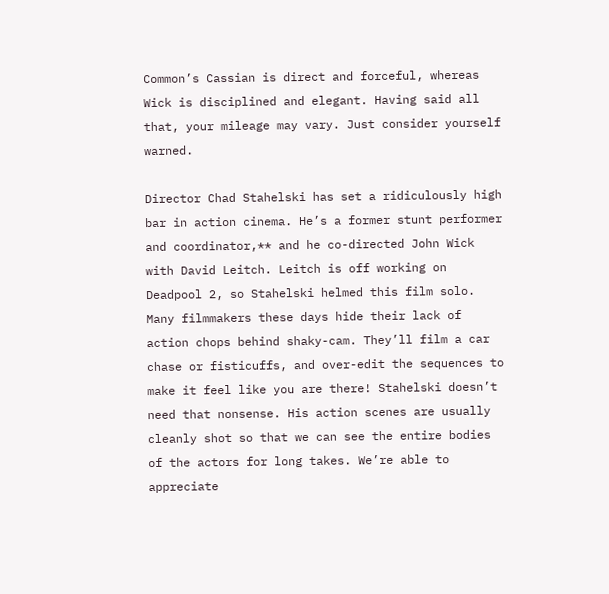Common’s Cassian is direct and forceful, whereas Wick is disciplined and elegant. Having said all that, your mileage may vary. Just consider yourself warned.

Director Chad Stahelski has set a ridiculously high bar in action cinema. He’s a former stunt performer and coordinator,** and he co-directed John Wick with David Leitch. Leitch is off working on Deadpool 2, so Stahelski helmed this film solo. Many filmmakers these days hide their lack of action chops behind shaky-cam. They’ll film a car chase or fisticuffs, and over-edit the sequences to make it feel like you are there! Stahelski doesn’t need that nonsense. His action scenes are usually cleanly shot so that we can see the entire bodies of the actors for long takes. We’re able to appreciate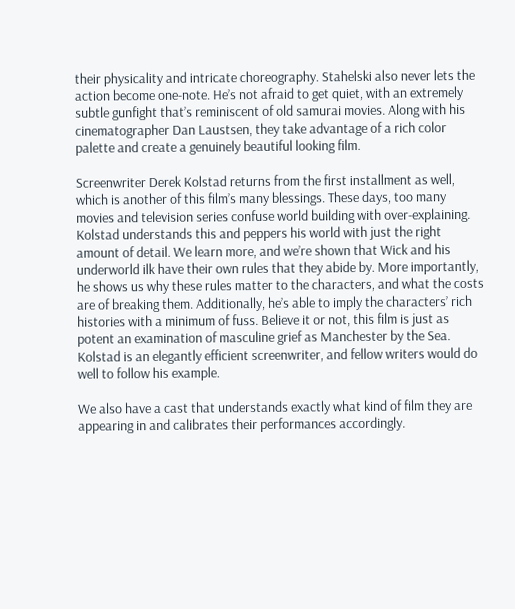their physicality and intricate choreography. Stahelski also never lets the action become one-note. He’s not afraid to get quiet, with an extremely subtle gunfight that’s reminiscent of old samurai movies. Along with his cinematographer Dan Laustsen, they take advantage of a rich color palette and create a genuinely beautiful looking film.

Screenwriter Derek Kolstad returns from the first installment as well, which is another of this film’s many blessings. These days, too many movies and television series confuse world building with over-explaining. Kolstad understands this and peppers his world with just the right amount of detail. We learn more, and we’re shown that Wick and his underworld ilk have their own rules that they abide by. More importantly, he shows us why these rules matter to the characters, and what the costs are of breaking them. Additionally, he’s able to imply the characters’ rich histories with a minimum of fuss. Believe it or not, this film is just as potent an examination of masculine grief as Manchester by the Sea. Kolstad is an elegantly efficient screenwriter, and fellow writers would do well to follow his example.

We also have a cast that understands exactly what kind of film they are appearing in and calibrates their performances accordingly.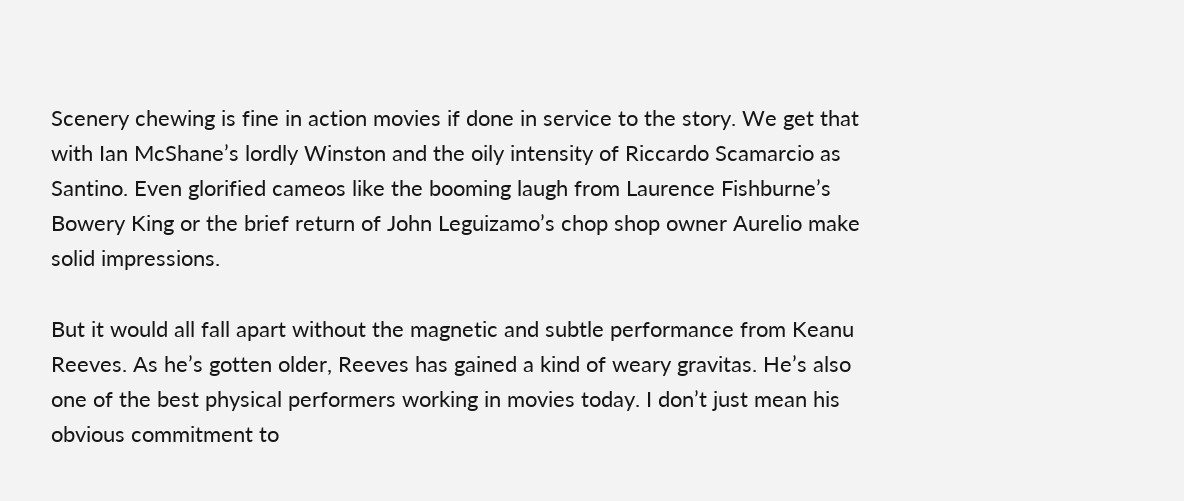Scenery chewing is fine in action movies if done in service to the story. We get that with Ian McShane’s lordly Winston and the oily intensity of Riccardo Scamarcio as Santino. Even glorified cameos like the booming laugh from Laurence Fishburne’s Bowery King or the brief return of John Leguizamo’s chop shop owner Aurelio make solid impressions.

But it would all fall apart without the magnetic and subtle performance from Keanu Reeves. As he’s gotten older, Reeves has gained a kind of weary gravitas. He’s also one of the best physical performers working in movies today. I don’t just mean his obvious commitment to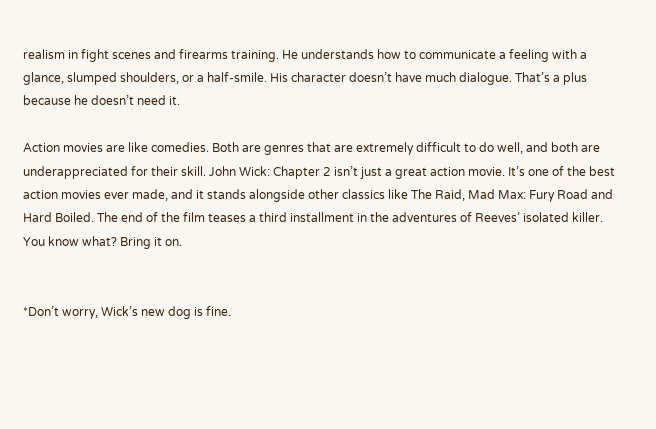realism in fight scenes and firearms training. He understands how to communicate a feeling with a glance, slumped shoulders, or a half-smile. His character doesn’t have much dialogue. That’s a plus because he doesn’t need it.

Action movies are like comedies. Both are genres that are extremely difficult to do well, and both are underappreciated for their skill. John Wick: Chapter 2 isn’t just a great action movie. It’s one of the best action movies ever made, and it stands alongside other classics like The Raid, Mad Max: Fury Road and Hard Boiled. The end of the film teases a third installment in the adventures of Reeves’ isolated killer. You know what? Bring it on.


*Don’t worry, Wick’s new dog is fine.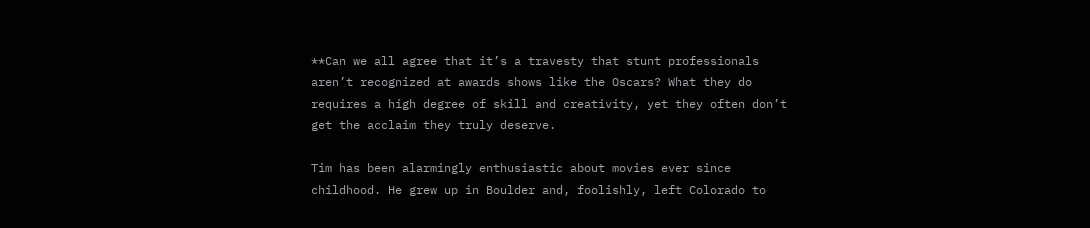**Can we all agree that it’s a travesty that stunt professionals aren’t recognized at awards shows like the Oscars? What they do requires a high degree of skill and creativity, yet they often don’t get the acclaim they truly deserve.

Tim has been alarmingly enthusiastic about movies ever since childhood. He grew up in Boulder and, foolishly, left Colorado to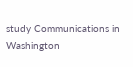study Communications in Washington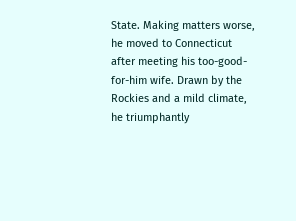State. Making matters worse, he moved to Connecticut after meeting his too-good-for-him wife. Drawn by the Rockies and a mild climate, he triumphantly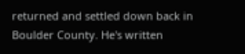returned and settled down back in Boulder County. He's written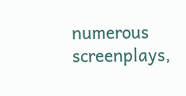numerous screenplays,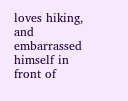loves hiking, and embarrassed himself in front of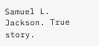Samuel L. Jackson. True story.